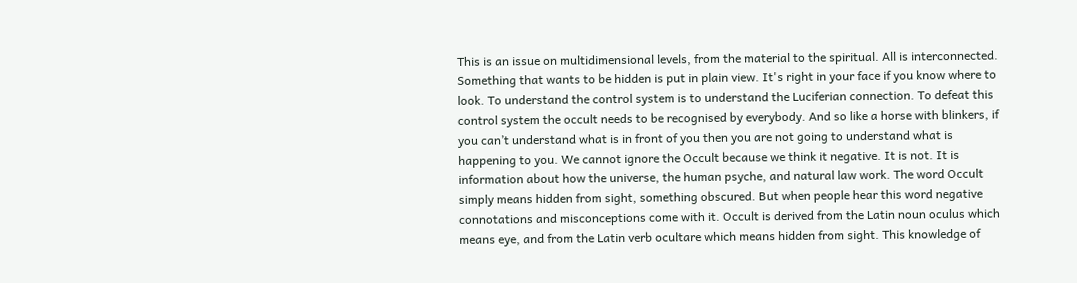This is an issue on multidimensional levels, from the material to the spiritual. All is interconnected. Something that wants to be hidden is put in plain view. It's right in your face if you know where to look. To understand the control system is to understand the Luciferian connection. To defeat this control system the occult needs to be recognised by everybody. And so like a horse with blinkers, if you can’t understand what is in front of you then you are not going to understand what is happening to you. We cannot ignore the Occult because we think it negative. It is not. It is information about how the universe, the human psyche, and natural law work. The word Occult simply means hidden from sight, something obscured. But when people hear this word negative connotations and misconceptions come with it. Occult is derived from the Latin noun oculus which means eye, and from the Latin verb ocultare which means hidden from sight. This knowledge of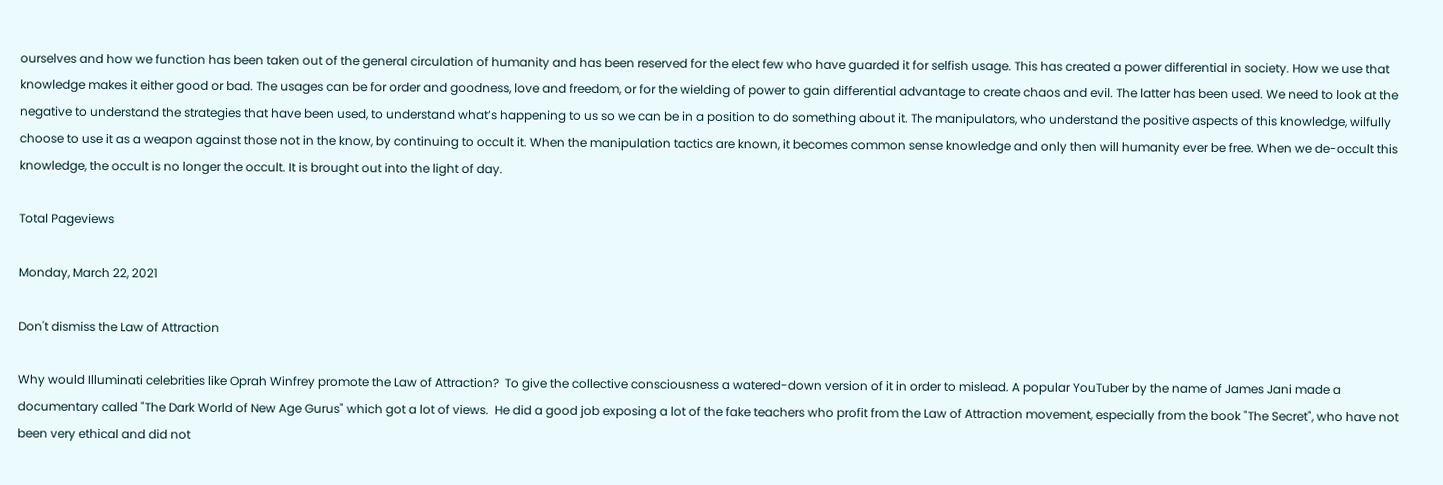ourselves and how we function has been taken out of the general circulation of humanity and has been reserved for the elect few who have guarded it for selfish usage. This has created a power differential in society. How we use that knowledge makes it either good or bad. The usages can be for order and goodness, love and freedom, or for the wielding of power to gain differential advantage to create chaos and evil. The latter has been used. We need to look at the negative to understand the strategies that have been used, to understand what’s happening to us so we can be in a position to do something about it. The manipulators, who understand the positive aspects of this knowledge, wilfully choose to use it as a weapon against those not in the know, by continuing to occult it. When the manipulation tactics are known, it becomes common sense knowledge and only then will humanity ever be free. When we de-occult this knowledge, the occult is no longer the occult. It is brought out into the light of day.

Total Pageviews

Monday, March 22, 2021

Don't dismiss the Law of Attraction

Why would Illuminati celebrities like Oprah Winfrey promote the Law of Attraction?  To give the collective consciousness a watered-down version of it in order to mislead. A popular YouTuber by the name of James Jani made a documentary called "The Dark World of New Age Gurus" which got a lot of views.  He did a good job exposing a lot of the fake teachers who profit from the Law of Attraction movement, especially from the book "The Secret", who have not been very ethical and did not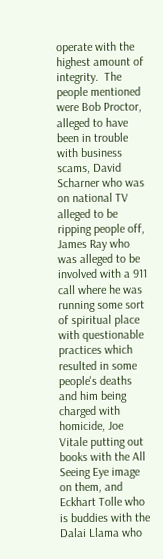operate with the highest amount of integrity.  The people mentioned were Bob Proctor, alleged to have been in trouble with business scams, David Scharner who was on national TV alleged to be ripping people off, James Ray who was alleged to be involved with a 911 call where he was running some sort of spiritual place with questionable practices which resulted in some people's deaths and him being charged with homicide, Joe Vitale putting out books with the All Seeing Eye image on them, and Eckhart Tolle who is buddies with the Dalai Llama who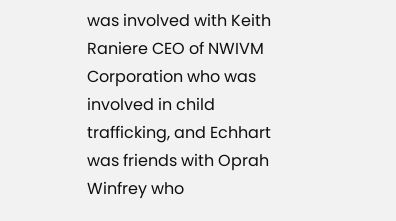was involved with Keith Raniere CEO of NWIVM Corporation who was involved in child trafficking, and Echhart was friends with Oprah Winfrey who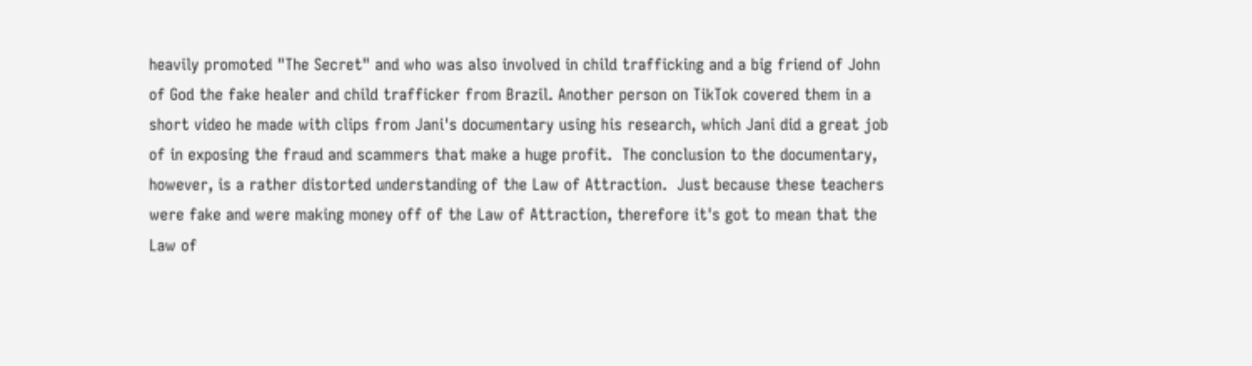heavily promoted "The Secret" and who was also involved in child trafficking and a big friend of John of God the fake healer and child trafficker from Brazil. Another person on TikTok covered them in a short video he made with clips from Jani's documentary using his research, which Jani did a great job of in exposing the fraud and scammers that make a huge profit.  The conclusion to the documentary, however, is a rather distorted understanding of the Law of Attraction.  Just because these teachers were fake and were making money off of the Law of Attraction, therefore it's got to mean that the Law of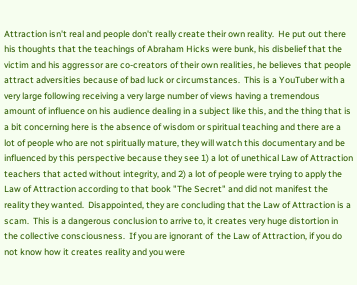Attraction isn't real and people don't really create their own reality.  He put out there his thoughts that the teachings of Abraham Hicks were bunk, his disbelief that the victim and his aggressor are co-creators of their own realities, he believes that people attract adversities because of bad luck or circumstances.  This is a YouTuber with a very large following receiving a very large number of views having a tremendous amount of influence on his audience dealing in a subject like this, and the thing that is a bit concerning here is the absence of wisdom or spiritual teaching and there are a lot of people who are not spiritually mature, they will watch this documentary and be influenced by this perspective because they see 1) a lot of unethical Law of Attraction teachers that acted without integrity, and 2) a lot of people were trying to apply the Law of Attraction according to that book "The Secret" and did not manifest the reality they wanted.  Disappointed, they are concluding that the Law of Attraction is a scam.  This is a dangerous conclusion to arrive to, it creates very huge distortion in the collective consciousness.  If you are ignorant of  the Law of Attraction, if you do not know how it creates reality and you were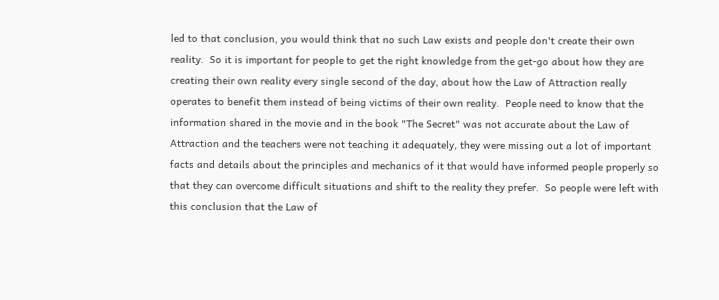led to that conclusion, you would think that no such Law exists and people don't create their own reality.  So it is important for people to get the right knowledge from the get-go about how they are creating their own reality every single second of the day, about how the Law of Attraction really operates to benefit them instead of being victims of their own reality.  People need to know that the information shared in the movie and in the book "The Secret" was not accurate about the Law of Attraction and the teachers were not teaching it adequately, they were missing out a lot of important facts and details about the principles and mechanics of it that would have informed people properly so that they can overcome difficult situations and shift to the reality they prefer.  So people were left with this conclusion that the Law of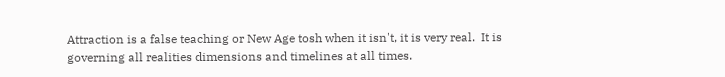Attraction is a false teaching or New Age tosh when it isn't, it is very real.  It is governing all realities dimensions and timelines at all times.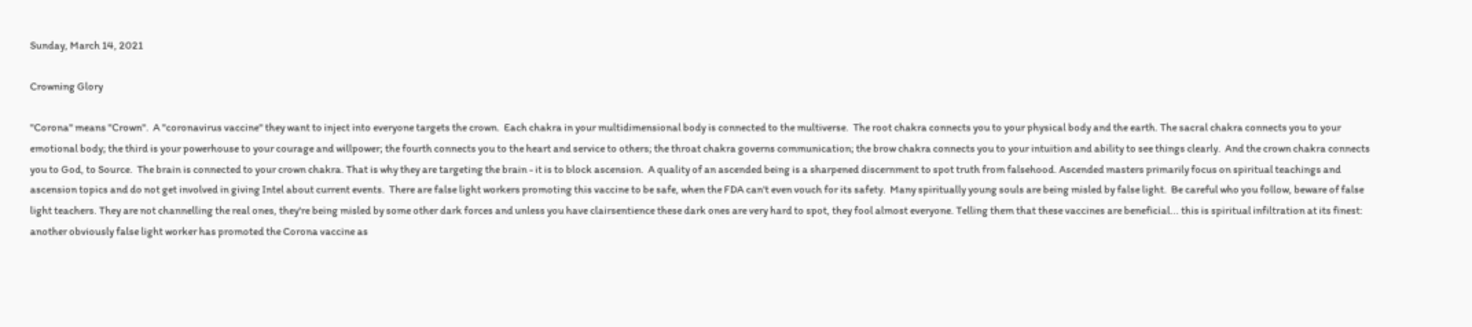Sunday, March 14, 2021

Crowning Glory

"Corona" means "Crown".  A "coronavirus vaccine" they want to inject into everyone targets the crown.  Each chakra in your multidimensional body is connected to the multiverse.  The root chakra connects you to your physical body and the earth. The sacral chakra connects you to your emotional body; the third is your powerhouse to your courage and willpower; the fourth connects you to the heart and service to others; the throat chakra governs communication; the brow chakra connects you to your intuition and ability to see things clearly.  And the crown chakra connects you to God, to Source.  The brain is connected to your crown chakra. That is why they are targeting the brain - it is to block ascension.  A quality of an ascended being is a sharpened discernment to spot truth from falsehood. Ascended masters primarily focus on spiritual teachings and ascension topics and do not get involved in giving Intel about current events.  There are false light workers promoting this vaccine to be safe, when the FDA can't even vouch for its safety.  Many spiritually young souls are being misled by false light.  Be careful who you follow, beware of false light teachers. They are not channelling the real ones, they're being misled by some other dark forces and unless you have clairsentience these dark ones are very hard to spot, they fool almost everyone. Telling them that these vaccines are beneficial... this is spiritual infiltration at its finest: another obviously false light worker has promoted the Corona vaccine as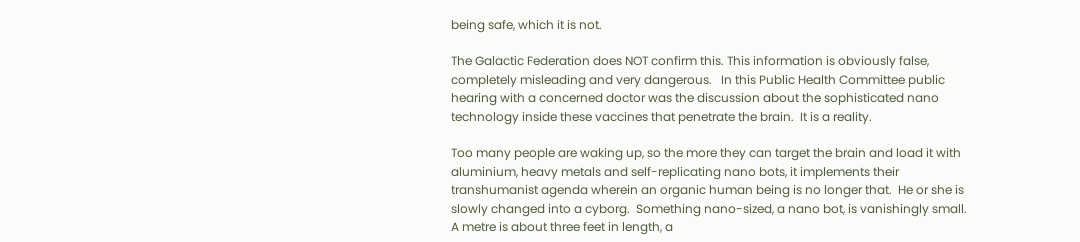being safe, which it is not.

The Galactic Federation does NOT confirm this. This information is obviously false, completely misleading and very dangerous.   In this Public Health Committee public hearing with a concerned doctor was the discussion about the sophisticated nano technology inside these vaccines that penetrate the brain.  It is a reality.

Too many people are waking up, so the more they can target the brain and load it with aluminium, heavy metals and self-replicating nano bots, it implements their transhumanist agenda wherein an organic human being is no longer that.  He or she is slowly changed into a cyborg.  Something nano-sized, a nano bot, is vanishingly small. A metre is about three feet in length, a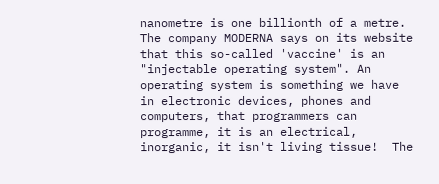nanometre is one billionth of a metre.  The company MODERNA says on its website that this so-called 'vaccine' is an "injectable operating system". An operating system is something we have in electronic devices, phones and computers, that programmers can programme, it is an electrical, inorganic, it isn't living tissue!  The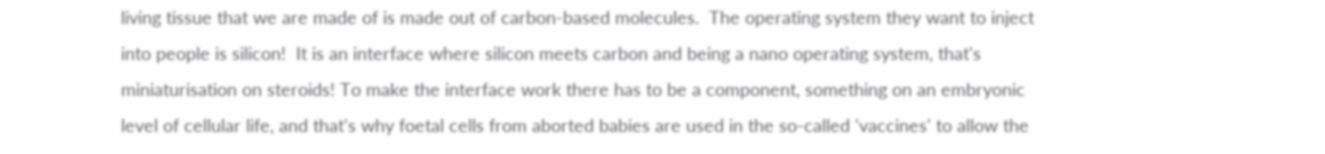living tissue that we are made of is made out of carbon-based molecules.  The operating system they want to inject into people is silicon!  It is an interface where silicon meets carbon and being a nano operating system, that's miniaturisation on steroids! To make the interface work there has to be a component, something on an embryonic level of cellular life, and that's why foetal cells from aborted babies are used in the so-called 'vaccines' to allow the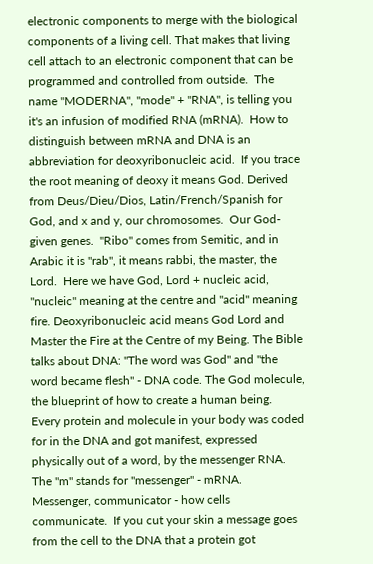electronic components to merge with the biological components of a living cell. That makes that living cell attach to an electronic component that can be programmed and controlled from outside.  The name "MODERNA", "mode" + "RNA", is telling you it's an infusion of modified RNA (mRNA).  How to distinguish between mRNA and DNA is an abbreviation for deoxyribonucleic acid.  If you trace the root meaning of deoxy it means God. Derived from Deus/Dieu/Dios, Latin/French/Spanish for God, and x and y, our chromosomes.  Our God-given genes.  "Ribo" comes from Semitic, and in Arabic it is "rab", it means rabbi, the master, the Lord.  Here we have God, Lord + nucleic acid, "nucleic" meaning at the centre and "acid" meaning fire. Deoxyribonucleic acid means God Lord and Master the Fire at the Centre of my Being. The Bible talks about DNA: "The word was God" and "the word became flesh" - DNA code. The God molecule, the blueprint of how to create a human being.  Every protein and molecule in your body was coded for in the DNA and got manifest, expressed physically out of a word, by the messenger RNA.  The "m" stands for "messenger" - mRNA.  Messenger, communicator - how cells communicate.  If you cut your skin a message goes from the cell to the DNA that a protein got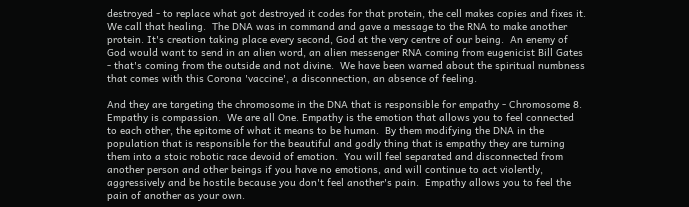destroyed - to replace what got destroyed it codes for that protein, the cell makes copies and fixes it.  We call that healing.  The DNA was in command and gave a message to the RNA to make another protein. It's creation taking place every second, God at the very centre of our being.  An enemy of God would want to send in an alien word, an alien messenger RNA coming from eugenicist Bill Gates - that's coming from the outside and not divine.  We have been warned about the spiritual numbness that comes with this Corona 'vaccine', a disconnection, an absence of feeling.

And they are targeting the chromosome in the DNA that is responsible for empathy - Chromosome 8. Empathy is compassion.  We are all One. Empathy is the emotion that allows you to feel connected to each other, the epitome of what it means to be human.  By them modifying the DNA in the population that is responsible for the beautiful and godly thing that is empathy they are turning them into a stoic robotic race devoid of emotion.  You will feel separated and disconnected from another person and other beings if you have no emotions, and will continue to act violently, aggressively and be hostile because you don't feel another's pain.  Empathy allows you to feel the pain of another as your own.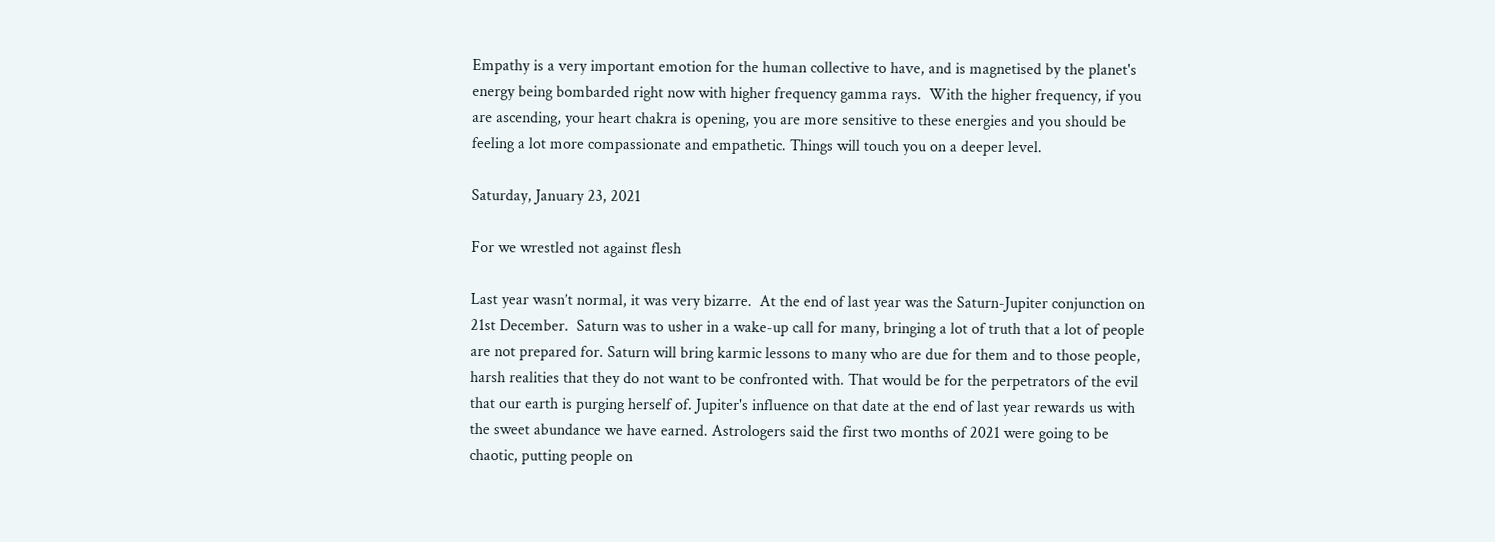Empathy is a very important emotion for the human collective to have, and is magnetised by the planet's energy being bombarded right now with higher frequency gamma rays.  With the higher frequency, if you are ascending, your heart chakra is opening, you are more sensitive to these energies and you should be feeling a lot more compassionate and empathetic. Things will touch you on a deeper level.

Saturday, January 23, 2021

For we wrestled not against flesh

Last year wasn’t normal, it was very bizarre.  At the end of last year was the Saturn-Jupiter conjunction on 21st December.  Saturn was to usher in a wake-up call for many, bringing a lot of truth that a lot of people are not prepared for. Saturn will bring karmic lessons to many who are due for them and to those people, harsh realities that they do not want to be confronted with. That would be for the perpetrators of the evil that our earth is purging herself of. Jupiter's influence on that date at the end of last year rewards us with the sweet abundance we have earned. Astrologers said the first two months of 2021 were going to be chaotic, putting people on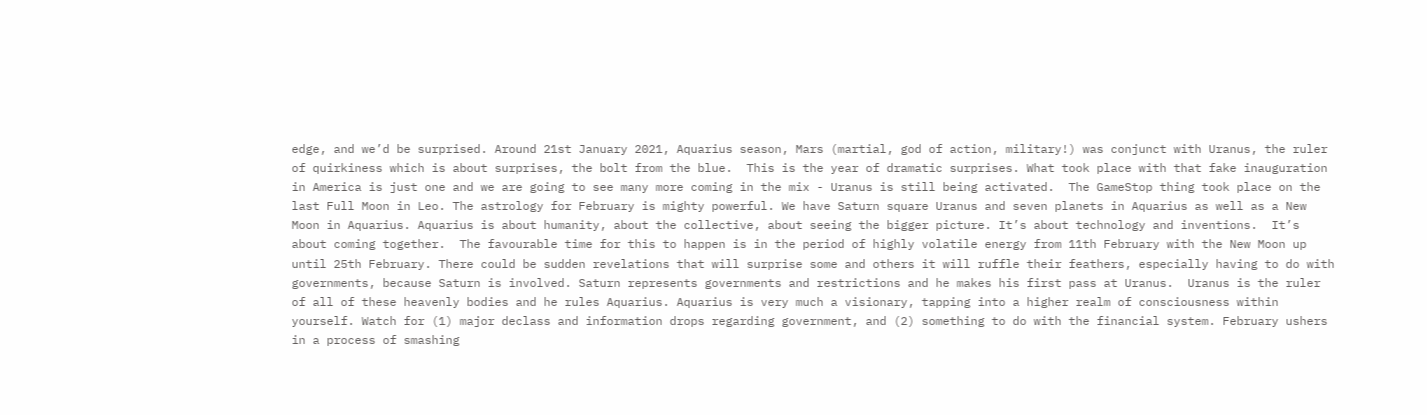edge, and we’d be surprised. Around 21st January 2021, Aquarius season, Mars (martial, god of action, military!) was conjunct with Uranus, the ruler of quirkiness which is about surprises, the bolt from the blue.  This is the year of dramatic surprises. What took place with that fake inauguration in America is just one and we are going to see many more coming in the mix - Uranus is still being activated.  The GameStop thing took place on the last Full Moon in Leo. The astrology for February is mighty powerful. We have Saturn square Uranus and seven planets in Aquarius as well as a New Moon in Aquarius. Aquarius is about humanity, about the collective, about seeing the bigger picture. It’s about technology and inventions.  It’s about coming together.  The favourable time for this to happen is in the period of highly volatile energy from 11th February with the New Moon up until 25th February. There could be sudden revelations that will surprise some and others it will ruffle their feathers, especially having to do with governments, because Saturn is involved. Saturn represents governments and restrictions and he makes his first pass at Uranus.  Uranus is the ruler of all of these heavenly bodies and he rules Aquarius. Aquarius is very much a visionary, tapping into a higher realm of consciousness within yourself. Watch for (1) major declass and information drops regarding government, and (2) something to do with the financial system. February ushers in a process of smashing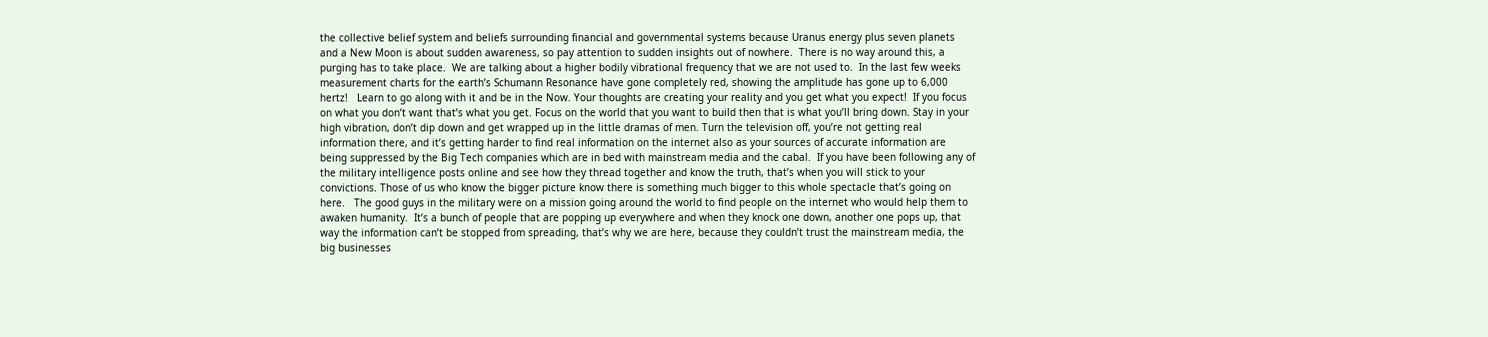the collective belief system and beliefs surrounding financial and governmental systems because Uranus energy plus seven planets and a New Moon is about sudden awareness, so pay attention to sudden insights out of nowhere.  There is no way around this, a purging has to take place.  We are talking about a higher bodily vibrational frequency that we are not used to.  In the last few weeks measurement charts for the earth’s Schumann Resonance have gone completely red, showing the amplitude has gone up to 6,000 hertz!   Learn to go along with it and be in the Now. Your thoughts are creating your reality and you get what you expect!  If you focus on what you don’t want that’s what you get. Focus on the world that you want to build then that is what you’ll bring down. Stay in your high vibration, don’t dip down and get wrapped up in the little dramas of men. Turn the television off, you’re not getting real information there, and it’s getting harder to find real information on the internet also as your sources of accurate information are being suppressed by the Big Tech companies which are in bed with mainstream media and the cabal.  If you have been following any of the military intelligence posts online and see how they thread together and know the truth, that’s when you will stick to your convictions. Those of us who know the bigger picture know there is something much bigger to this whole spectacle that’s going on here.   The good guys in the military were on a mission going around the world to find people on the internet who would help them to awaken humanity.  It’s a bunch of people that are popping up everywhere and when they knock one down, another one pops up, that way the information can’t be stopped from spreading, that’s why we are here, because they couldn’t trust the mainstream media, the big businesses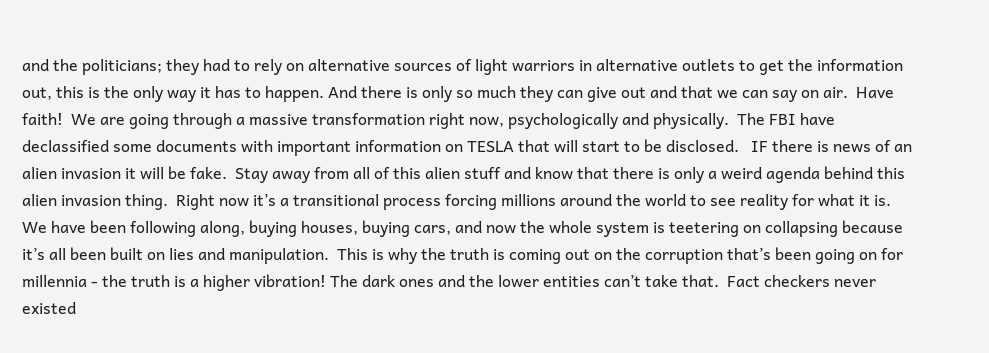and the politicians; they had to rely on alternative sources of light warriors in alternative outlets to get the information out, this is the only way it has to happen. And there is only so much they can give out and that we can say on air.  Have faith!  We are going through a massive transformation right now, psychologically and physically.  The FBI have declassified some documents with important information on TESLA that will start to be disclosed.   IF there is news of an alien invasion it will be fake.  Stay away from all of this alien stuff and know that there is only a weird agenda behind this alien invasion thing.  Right now it’s a transitional process forcing millions around the world to see reality for what it is.  We have been following along, buying houses, buying cars, and now the whole system is teetering on collapsing because it’s all been built on lies and manipulation.  This is why the truth is coming out on the corruption that’s been going on for millennia - the truth is a higher vibration! The dark ones and the lower entities can’t take that.  Fact checkers never existed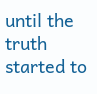until the truth started to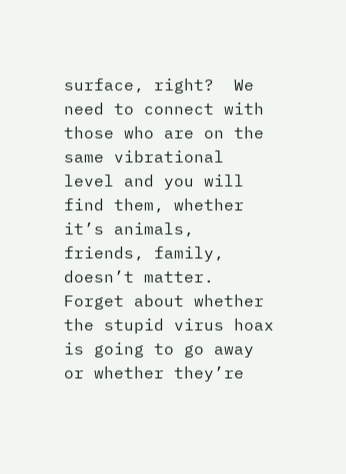surface, right?  We need to connect with those who are on the same vibrational level and you will find them, whether it’s animals, friends, family, doesn’t matter.  Forget about whether the stupid virus hoax is going to go away or whether they’re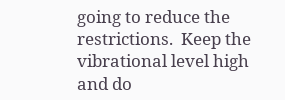going to reduce the restrictions.  Keep the vibrational level high and do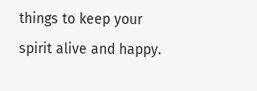things to keep your spirit alive and happy.